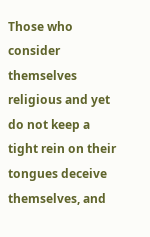Those who consider themselves religious and yet do not keep a tight rein on their tongues deceive themselves, and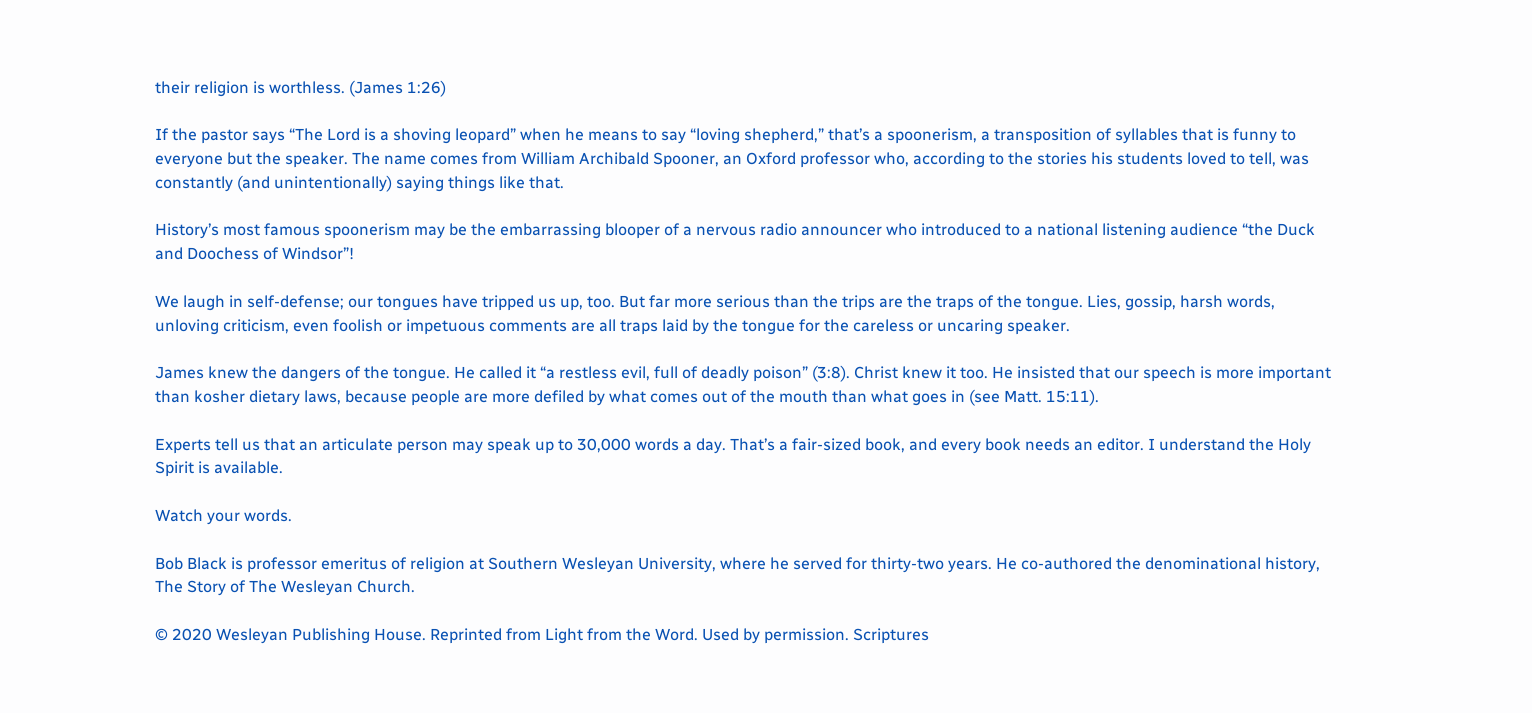their religion is worthless. (James 1:26)

If the pastor says “The Lord is a shoving leopard” when he means to say “loving shepherd,” that’s a spoonerism, a transposition of syllables that is funny to everyone but the speaker. The name comes from William Archibald Spooner, an Oxford professor who, according to the stories his students loved to tell, was constantly (and unintentionally) saying things like that.

History’s most famous spoonerism may be the embarrassing blooper of a nervous radio announcer who introduced to a national listening audience “the Duck and Doochess of Windsor”!

We laugh in self-defense; our tongues have tripped us up, too. But far more serious than the trips are the traps of the tongue. Lies, gossip, harsh words, unloving criticism, even foolish or impetuous comments are all traps laid by the tongue for the careless or uncaring speaker.

James knew the dangers of the tongue. He called it “a restless evil, full of deadly poison” (3:8). Christ knew it too. He insisted that our speech is more important than kosher dietary laws, because people are more defiled by what comes out of the mouth than what goes in (see Matt. 15:11).

Experts tell us that an articulate person may speak up to 30,000 words a day. That’s a fair-sized book, and every book needs an editor. I understand the Holy Spirit is available.

Watch your words.

Bob Black is professor emeritus of religion at Southern Wesleyan University, where he served for thirty-two years. He co-authored the denominational history, The Story of The Wesleyan Church.

© 2020 Wesleyan Publishing House. Reprinted from Light from the Word. Used by permission. Scriptures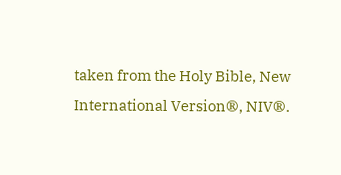taken from the Holy Bible, New International Version®, NIV®.